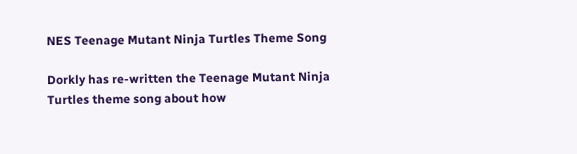NES Teenage Mutant Ninja Turtles Theme Song

Dorkly has re-written the Teenage Mutant Ninja Turtles theme song about how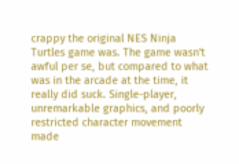crappy the original NES Ninja Turtles game was. The game wasn't awful per se, but compared to what was in the arcade at the time, it really did suck. Single-player, unremarkable graphics, and poorly restricted character movement made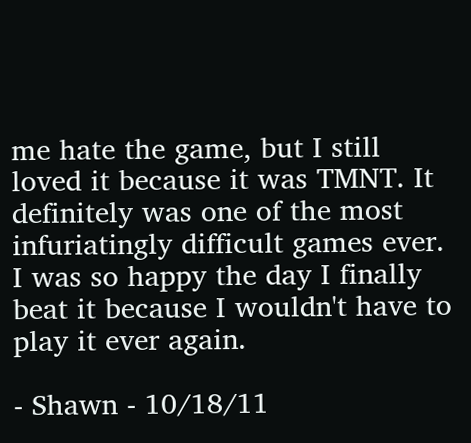me hate the game, but I still loved it because it was TMNT. It definitely was one of the most infuriatingly difficult games ever. I was so happy the day I finally beat it because I wouldn't have to play it ever again.

- Shawn - 10/18/11